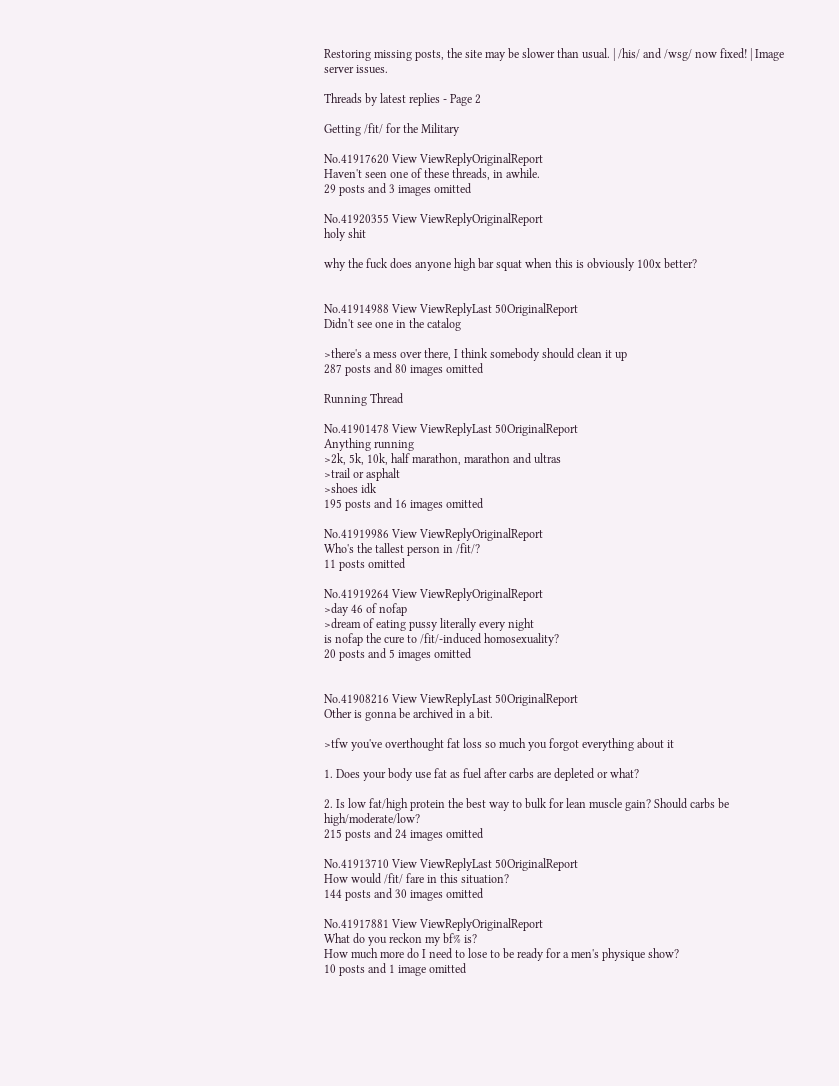Restoring missing posts, the site may be slower than usual. | /his/ and /wsg/ now fixed! | Image server issues.

Threads by latest replies - Page 2

Getting /fit/ for the Military

No.41917620 View ViewReplyOriginalReport
Haven't seen one of these threads, in awhile.
29 posts and 3 images omitted

No.41920355 View ViewReplyOriginalReport
holy shit

why the fuck does anyone high bar squat when this is obviously 100x better?


No.41914988 View ViewReplyLast 50OriginalReport
Didn't see one in the catalog

>there's a mess over there, I think somebody should clean it up
287 posts and 80 images omitted

Running Thread

No.41901478 View ViewReplyLast 50OriginalReport
Anything running
>2k, 5k, 10k, half marathon, marathon and ultras
>trail or asphalt
>shoes idk
195 posts and 16 images omitted

No.41919986 View ViewReplyOriginalReport
Who's the tallest person in /fit/?
11 posts omitted

No.41919264 View ViewReplyOriginalReport
>day 46 of nofap
>dream of eating pussy literally every night
is nofap the cure to /fit/-induced homosexuality?
20 posts and 5 images omitted


No.41908216 View ViewReplyLast 50OriginalReport
Other is gonna be archived in a bit.

>tfw you've overthought fat loss so much you forgot everything about it

1. Does your body use fat as fuel after carbs are depleted or what?

2. Is low fat/high protein the best way to bulk for lean muscle gain? Should carbs be high/moderate/low?
215 posts and 24 images omitted

No.41913710 View ViewReplyLast 50OriginalReport
How would /fit/ fare in this situation?
144 posts and 30 images omitted

No.41917881 View ViewReplyOriginalReport
What do you reckon my bf% is?
How much more do I need to lose to be ready for a men's physique show?
10 posts and 1 image omitted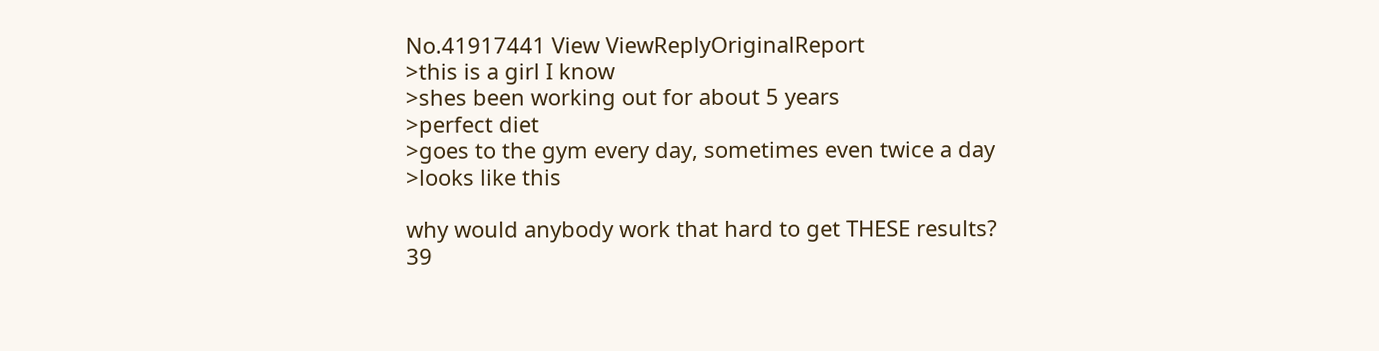No.41917441 View ViewReplyOriginalReport
>this is a girl I know
>shes been working out for about 5 years
>perfect diet
>goes to the gym every day, sometimes even twice a day
>looks like this

why would anybody work that hard to get THESE results?
39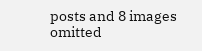posts and 8 images omitted